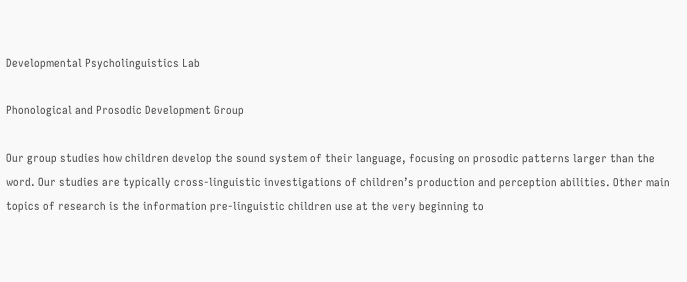Developmental Psycholinguistics Lab

Phonological and Prosodic Development Group

Our group studies how children develop the sound system of their language, focusing on prosodic patterns larger than the word. Our studies are typically cross-linguistic investigations of children’s production and perception abilities. Other main topics of research is the information pre-linguistic children use at the very beginning to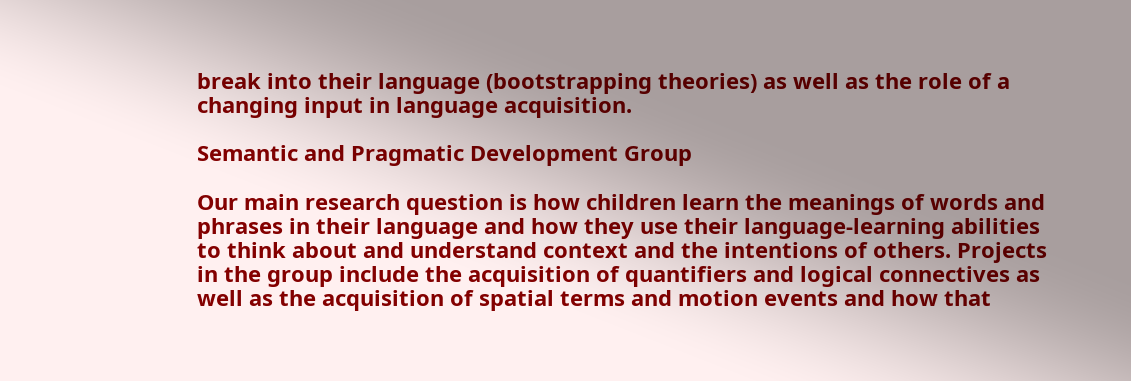break into their language (bootstrapping theories) as well as the role of a changing input in language acquisition.

Semantic and Pragmatic Development Group

Our main research question is how children learn the meanings of words and phrases in their language and how they use their language-learning abilities to think about and understand context and the intentions of others. Projects in the group include the acquisition of quantifiers and logical connectives as well as the acquisition of spatial terms and motion events and how that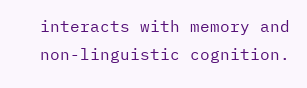interacts with memory and non-linguistic cognition.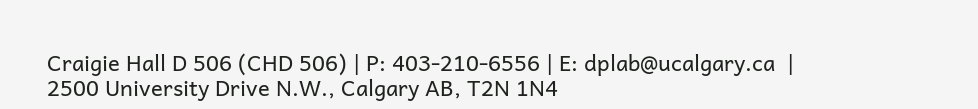Craigie Hall D 506 (CHD 506) | P: 403-210-6556 | E: dplab@ucalgary.ca  | 2500 University Drive N.W., Calgary AB, T2N 1N4